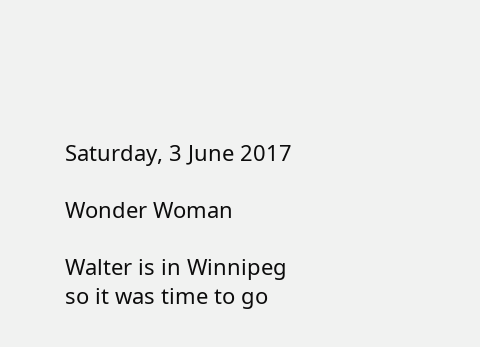Saturday, 3 June 2017

Wonder Woman

Walter is in Winnipeg so it was time to go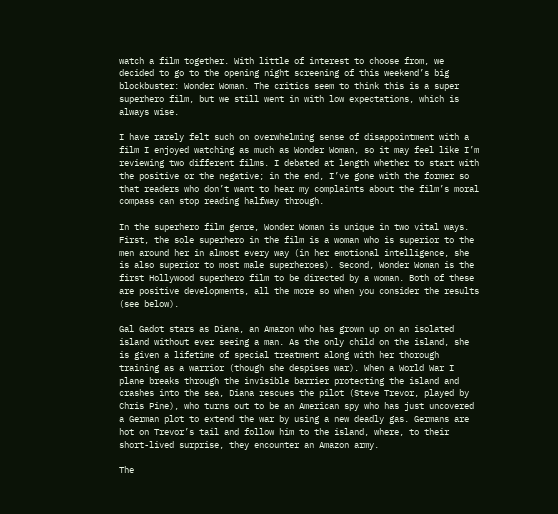watch a film together. With little of interest to choose from, we decided to go to the opening night screening of this weekend’s big blockbuster: Wonder Woman. The critics seem to think this is a super superhero film, but we still went in with low expectations, which is always wise.

I have rarely felt such on overwhelming sense of disappointment with a film I enjoyed watching as much as Wonder Woman, so it may feel like I’m reviewing two different films. I debated at length whether to start with the positive or the negative; in the end, I’ve gone with the former so that readers who don’t want to hear my complaints about the film’s moral compass can stop reading halfway through.

In the superhero film genre, Wonder Woman is unique in two vital ways. First, the sole superhero in the film is a woman who is superior to the men around her in almost every way (in her emotional intelligence, she is also superior to most male superheroes). Second, Wonder Woman is the first Hollywood superhero film to be directed by a woman. Both of these are positive developments, all the more so when you consider the results (see below).

Gal Gadot stars as Diana, an Amazon who has grown up on an isolated island without ever seeing a man. As the only child on the island, she is given a lifetime of special treatment along with her thorough training as a warrior (though she despises war). When a World War I plane breaks through the invisible barrier protecting the island and crashes into the sea, Diana rescues the pilot (Steve Trevor, played by Chris Pine), who turns out to be an American spy who has just uncovered a German plot to extend the war by using a new deadly gas. Germans are hot on Trevor’s tail and follow him to the island, where, to their short-lived surprise, they encounter an Amazon army.

The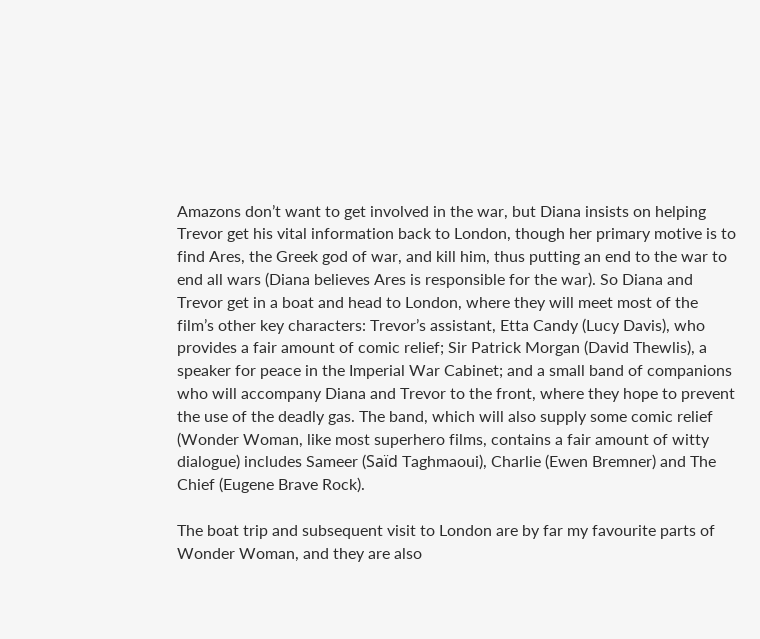Amazons don’t want to get involved in the war, but Diana insists on helping Trevor get his vital information back to London, though her primary motive is to find Ares, the Greek god of war, and kill him, thus putting an end to the war to end all wars (Diana believes Ares is responsible for the war). So Diana and Trevor get in a boat and head to London, where they will meet most of the film’s other key characters: Trevor’s assistant, Etta Candy (Lucy Davis), who provides a fair amount of comic relief; Sir Patrick Morgan (David Thewlis), a speaker for peace in the Imperial War Cabinet; and a small band of companions who will accompany Diana and Trevor to the front, where they hope to prevent the use of the deadly gas. The band, which will also supply some comic relief (Wonder Woman, like most superhero films, contains a fair amount of witty dialogue) includes Sameer (Saïd Taghmaoui), Charlie (Ewen Bremner) and The Chief (Eugene Brave Rock).

The boat trip and subsequent visit to London are by far my favourite parts of Wonder Woman, and they are also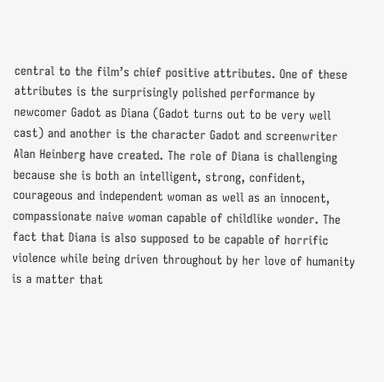central to the film’s chief positive attributes. One of these attributes is the surprisingly polished performance by newcomer Gadot as Diana (Gadot turns out to be very well cast) and another is the character Gadot and screenwriter Alan Heinberg have created. The role of Diana is challenging because she is both an intelligent, strong, confident, courageous and independent woman as well as an innocent, compassionate naive woman capable of childlike wonder. The fact that Diana is also supposed to be capable of horrific violence while being driven throughout by her love of humanity is a matter that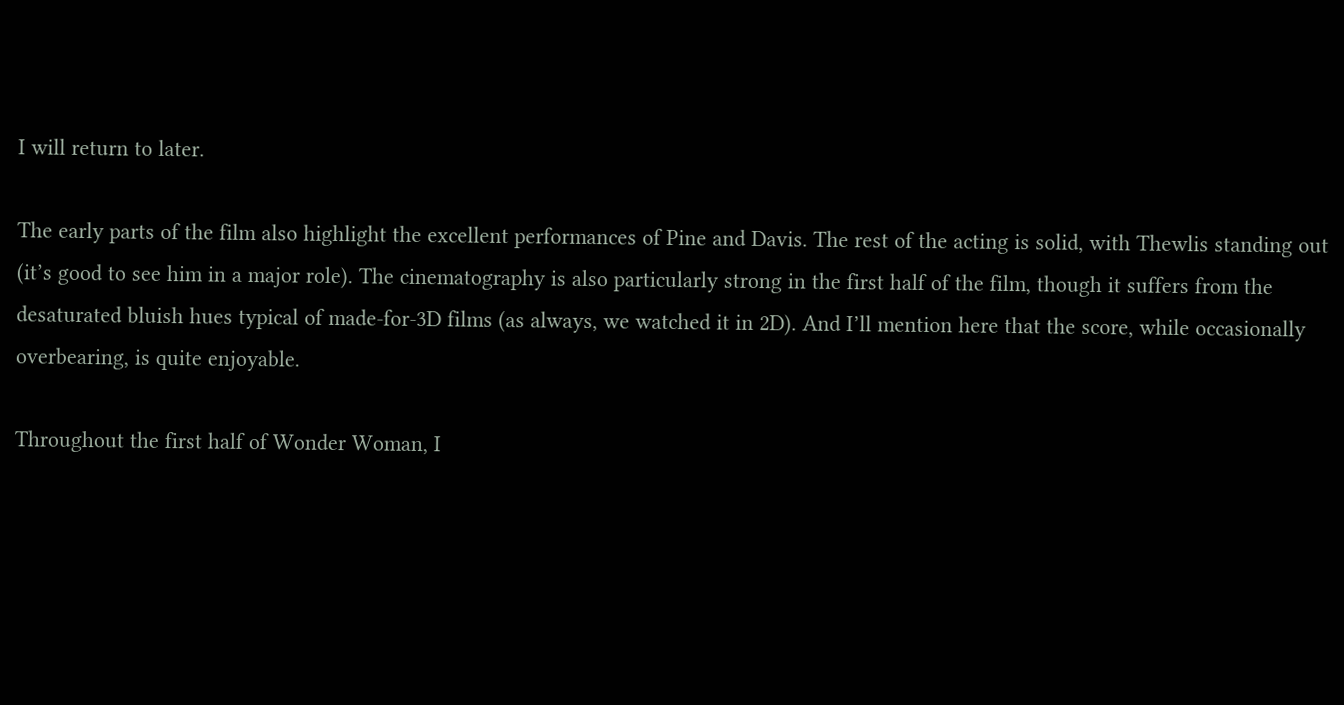I will return to later.

The early parts of the film also highlight the excellent performances of Pine and Davis. The rest of the acting is solid, with Thewlis standing out (it’s good to see him in a major role). The cinematography is also particularly strong in the first half of the film, though it suffers from the desaturated bluish hues typical of made-for-3D films (as always, we watched it in 2D). And I’ll mention here that the score, while occasionally overbearing, is quite enjoyable.

Throughout the first half of Wonder Woman, I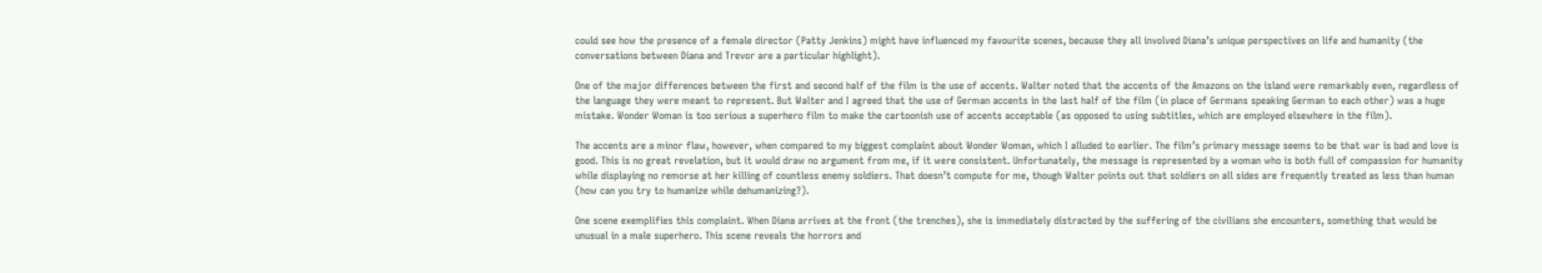could see how the presence of a female director (Patty Jenkins) might have influenced my favourite scenes, because they all involved Diana’s unique perspectives on life and humanity (the conversations between Diana and Trevor are a particular highlight).

One of the major differences between the first and second half of the film is the use of accents. Walter noted that the accents of the Amazons on the island were remarkably even, regardless of the language they were meant to represent. But Walter and I agreed that the use of German accents in the last half of the film (in place of Germans speaking German to each other) was a huge mistake. Wonder Woman is too serious a superhero film to make the cartoonish use of accents acceptable (as opposed to using subtitles, which are employed elsewhere in the film).

The accents are a minor flaw, however, when compared to my biggest complaint about Wonder Woman, which I alluded to earlier. The film’s primary message seems to be that war is bad and love is good. This is no great revelation, but it would draw no argument from me, if it were consistent. Unfortunately, the message is represented by a woman who is both full of compassion for humanity while displaying no remorse at her killing of countless enemy soldiers. That doesn’t compute for me, though Walter points out that soldiers on all sides are frequently treated as less than human (how can you try to humanize while dehumanizing?).

One scene exemplifies this complaint. When Diana arrives at the front (the trenches), she is immediately distracted by the suffering of the civilians she encounters, something that would be unusual in a male superhero. This scene reveals the horrors and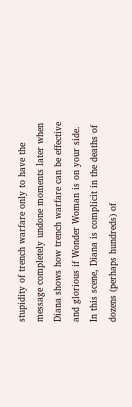stupidity of trench warfare only to have the message completely undone moments later when Diana shows how trench warfare can be effective and glorious if Wonder Woman is on your side. In this scene, Diana is complicit in the deaths of dozens (perhaps hundreds) of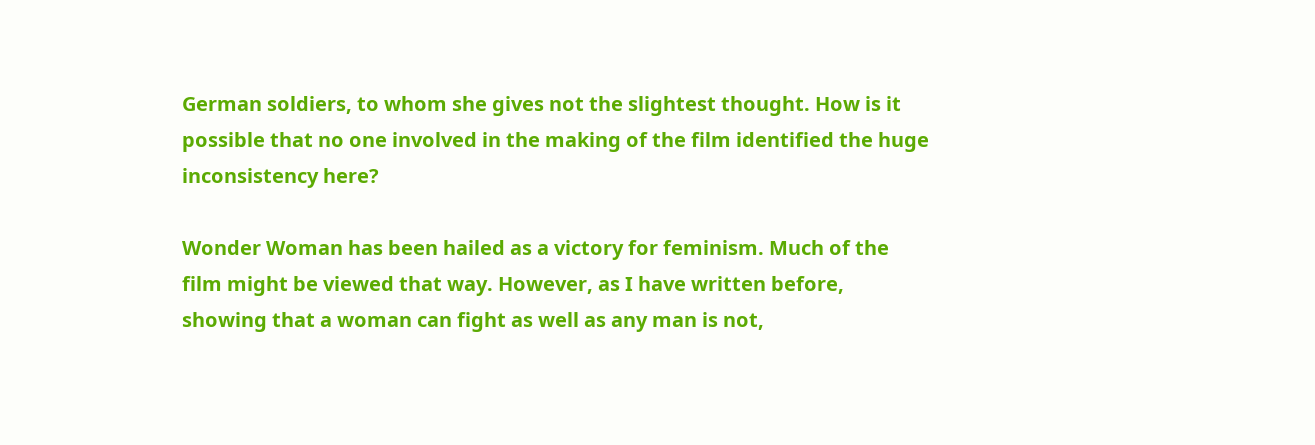German soldiers, to whom she gives not the slightest thought. How is it possible that no one involved in the making of the film identified the huge inconsistency here?

Wonder Woman has been hailed as a victory for feminism. Much of the film might be viewed that way. However, as I have written before, showing that a woman can fight as well as any man is not,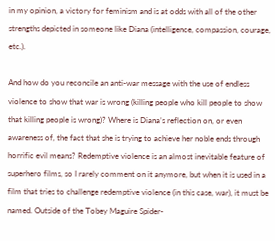in my opinion, a victory for feminism and is at odds with all of the other strengths depicted in someone like Diana (intelligence, compassion, courage, etc.).

And how do you reconcile an anti-war message with the use of endless violence to show that war is wrong (killing people who kill people to show that killing people is wrong)? Where is Diana’s reflection on, or even awareness of, the fact that she is trying to achieve her noble ends through horrific evil means? Redemptive violence is an almost inevitable feature of superhero films, so I rarely comment on it anymore, but when it is used in a film that tries to challenge redemptive violence (in this case, war), it must be named. Outside of the Tobey Maguire Spider-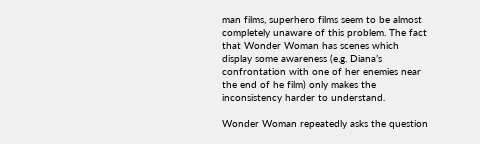man films, superhero films seem to be almost completely unaware of this problem. The fact that Wonder Woman has scenes which display some awareness (e.g. Diana’s confrontation with one of her enemies near the end of he film) only makes the inconsistency harder to understand.

Wonder Woman repeatedly asks the question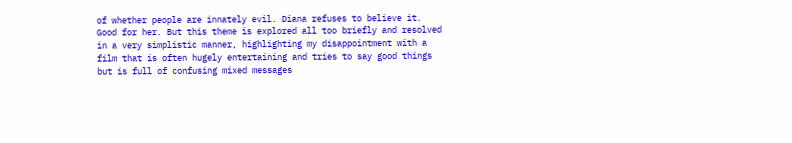of whether people are innately evil. Diana refuses to believe it. Good for her. But this theme is explored all too briefly and resolved in a very simplistic manner, highlighting my disappointment with a film that is often hugely entertaining and tries to say good things but is full of confusing mixed messages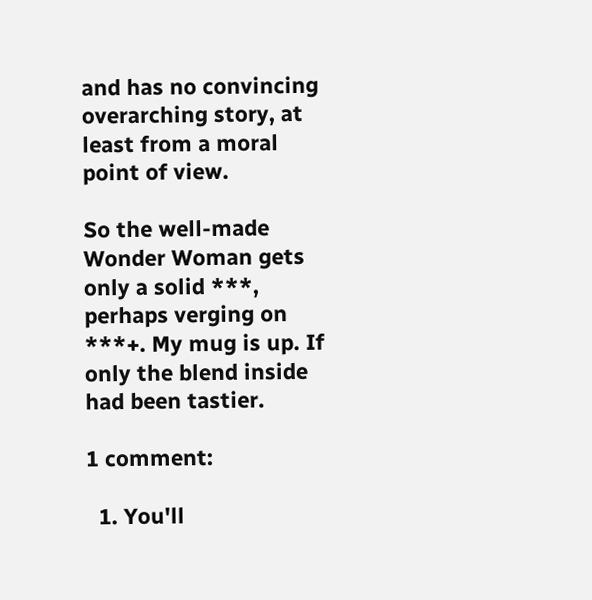and has no convincing overarching story, at least from a moral point of view.

So the well-made Wonder Woman gets only a solid ***, perhaps verging on ***+. My mug is up. If only the blend inside had been tastier.

1 comment:

  1. You'll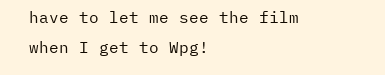have to let me see the film when I get to Wpg!